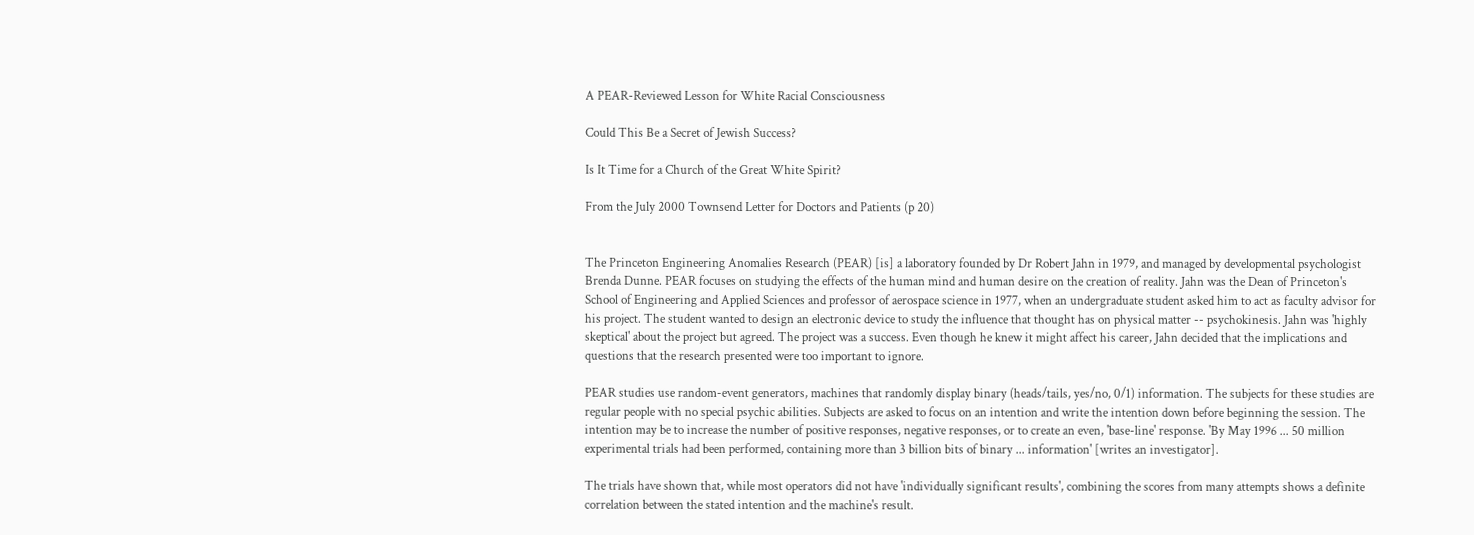A PEAR-Reviewed Lesson for White Racial Consciousness

Could This Be a Secret of Jewish Success?

Is It Time for a Church of the Great White Spirit?

From the July 2000 Townsend Letter for Doctors and Patients (p 20)


The Princeton Engineering Anomalies Research (PEAR) [is] a laboratory founded by Dr Robert Jahn in 1979, and managed by developmental psychologist Brenda Dunne. PEAR focuses on studying the effects of the human mind and human desire on the creation of reality. Jahn was the Dean of Princeton's School of Engineering and Applied Sciences and professor of aerospace science in 1977, when an undergraduate student asked him to act as faculty advisor for his project. The student wanted to design an electronic device to study the influence that thought has on physical matter -- psychokinesis. Jahn was 'highly skeptical' about the project but agreed. The project was a success. Even though he knew it might affect his career, Jahn decided that the implications and questions that the research presented were too important to ignore.

PEAR studies use random-event generators, machines that randomly display binary (heads/tails, yes/no, 0/1) information. The subjects for these studies are regular people with no special psychic abilities. Subjects are asked to focus on an intention and write the intention down before beginning the session. The intention may be to increase the number of positive responses, negative responses, or to create an even, 'base-line' response. 'By May 1996 ... 50 million experimental trials had been performed, containing more than 3 billion bits of binary ... information' [writes an investigator].

The trials have shown that, while most operators did not have 'individually significant results', combining the scores from many attempts shows a definite correlation between the stated intention and the machine's result.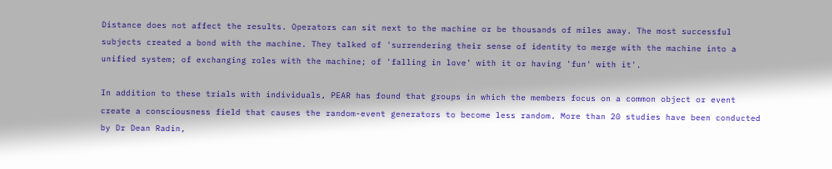Distance does not affect the results. Operators can sit next to the machine or be thousands of miles away. The most successful subjects created a bond with the machine. They talked of 'surrendering their sense of identity to merge with the machine into a unified system; of exchanging roles with the machine; of 'falling in love' with it or having 'fun' with it'.

In addition to these trials with individuals, PEAR has found that groups in which the members focus on a common object or event create a consciousness field that causes the random-event generators to become less random. More than 20 studies have been conducted by Dr Dean Radin,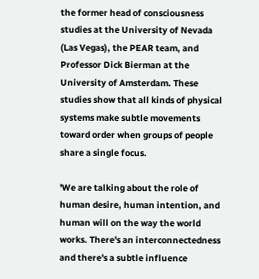the former head of consciousness studies at the University of Nevada (Las Vegas), the PEAR team, and Professor Dick Bierman at the University of Amsterdam. These studies show that all kinds of physical systems make subtle movements toward order when groups of people share a single focus.

'We are talking about the role of human desire, human intention, and human will on the way the world works. There's an interconnectedness and there's a subtle influence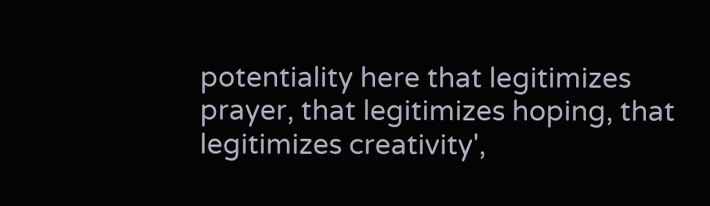potentiality here that legitimizes prayer, that legitimizes hoping, that legitimizes creativity',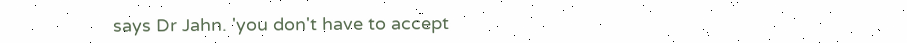says Dr Jahn. 'you don't have to accept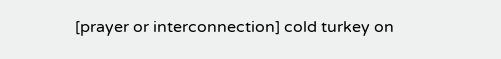[prayer or interconnection] cold turkey on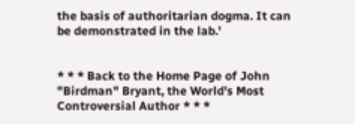the basis of authoritarian dogma. It can be demonstrated in the lab.'


* * * Back to the Home Page of John "Birdman" Bryant, the World's Most Controversial Author * * *